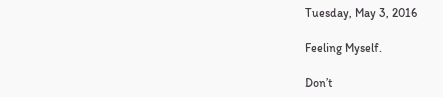Tuesday, May 3, 2016

Feeling Myself.

Don’t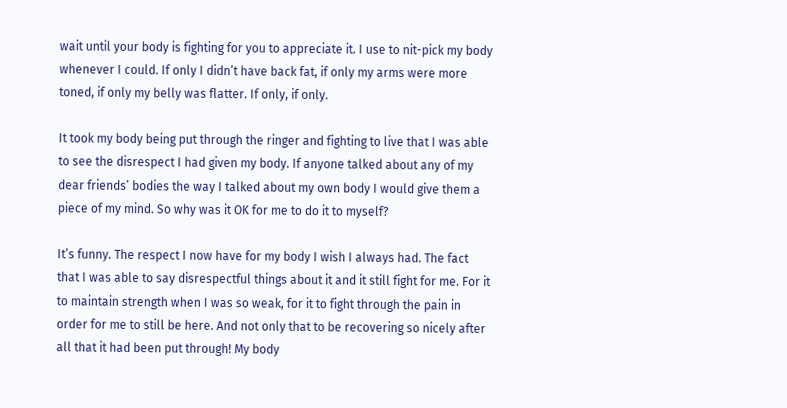wait until your body is fighting for you to appreciate it. I use to nit-pick my body whenever I could. If only I didn’t have back fat, if only my arms were more toned, if only my belly was flatter. If only, if only.

It took my body being put through the ringer and fighting to live that I was able to see the disrespect I had given my body. If anyone talked about any of my dear friends’ bodies the way I talked about my own body I would give them a piece of my mind. So why was it OK for me to do it to myself?

It’s funny. The respect I now have for my body I wish I always had. The fact that I was able to say disrespectful things about it and it still fight for me. For it to maintain strength when I was so weak, for it to fight through the pain in order for me to still be here. And not only that to be recovering so nicely after all that it had been put through! My body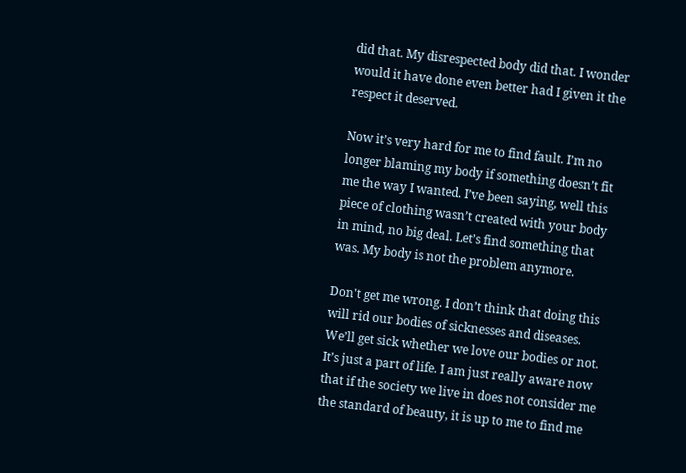did that. My disrespected body did that. I wonder would it have done even better had I given it the respect it deserved.

Now it’s very hard for me to find fault. I’m no longer blaming my body if something doesn’t fit me the way I wanted. I’ve been saying, well this piece of clothing wasn’t created with your body in mind, no big deal. Let’s find something that was. My body is not the problem anymore.

Don't get me wrong. I don’t think that doing this will rid our bodies of sicknesses and diseases. We’ll get sick whether we love our bodies or not. It’s just a part of life. I am just really aware now that if the society we live in does not consider me the standard of beauty, it is up to me to find me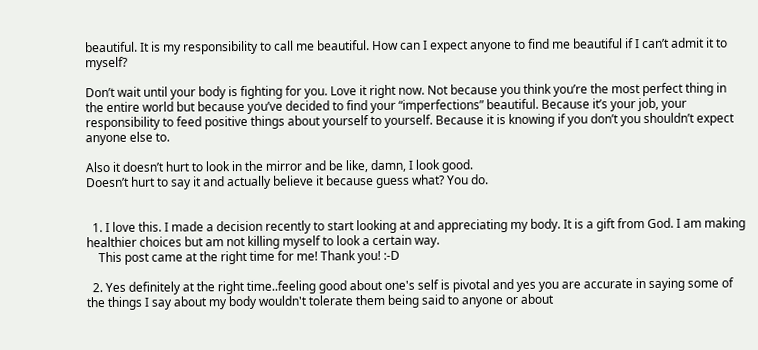beautiful. It is my responsibility to call me beautiful. How can I expect anyone to find me beautiful if I can’t admit it to myself?

Don’t wait until your body is fighting for you. Love it right now. Not because you think you’re the most perfect thing in the entire world but because you’ve decided to find your “imperfections” beautiful. Because it’s your job, your responsibility to feed positive things about yourself to yourself. Because it is knowing if you don’t you shouldn’t expect anyone else to.

Also it doesn’t hurt to look in the mirror and be like, damn, I look good.
Doesn’t hurt to say it and actually believe it because guess what? You do.


  1. I love this. I made a decision recently to start looking at and appreciating my body. It is a gift from God. I am making healthier choices but am not killing myself to look a certain way.
    This post came at the right time for me! Thank you! :-D

  2. Yes definitely at the right time..feeling good about one's self is pivotal and yes you are accurate in saying some of the things I say about my body wouldn't tolerate them being said to anyone or about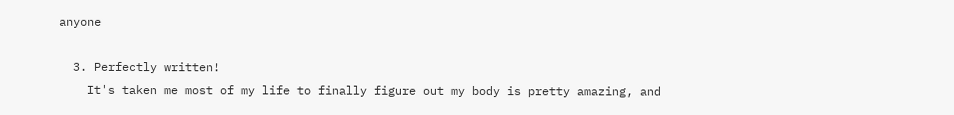anyone

  3. Perfectly written!
    It's taken me most of my life to finally figure out my body is pretty amazing, and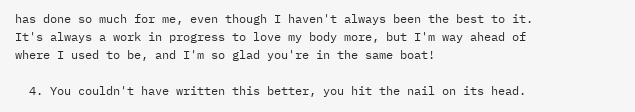has done so much for me, even though I haven't always been the best to it. It's always a work in progress to love my body more, but I'm way ahead of where I used to be, and I'm so glad you're in the same boat!

  4. You couldn't have written this better, you hit the nail on its head.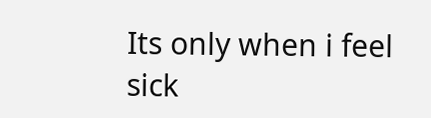Its only when i feel sick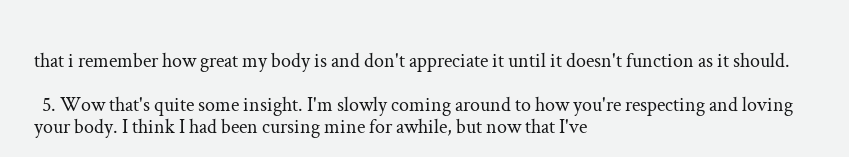that i remember how great my body is and don't appreciate it until it doesn't function as it should.

  5. Wow that's quite some insight. I'm slowly coming around to how you're respecting and loving your body. I think I had been cursing mine for awhile, but now that I've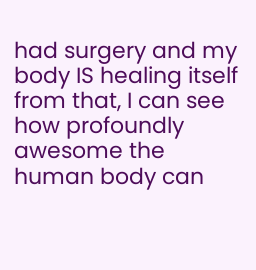had surgery and my body IS healing itself from that, I can see how profoundly awesome the human body can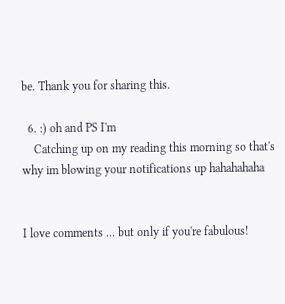be. Thank you for sharing this.

  6. :) oh and PS I'm
    Catching up on my reading this morning so that's why im blowing your notifications up hahahahaha


I love comments ... but only if you're fabulous!